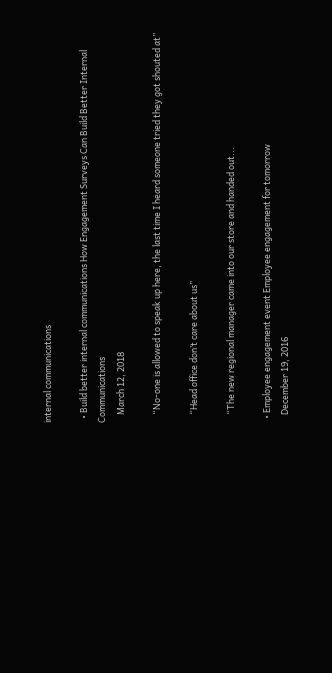internal communications

  • Build better internal communications How Engagement Surveys Can Build Better Internal Communications
    March 12, 2018

    “No-one is allowed to speak up here, the last time I heard someone tried they got shouted at”

    “Head office don’t care about us”

    “The new regional manager came into our store and handed out...

  • Employee engagement event Employee engagement for tomorrow
    December 19, 2016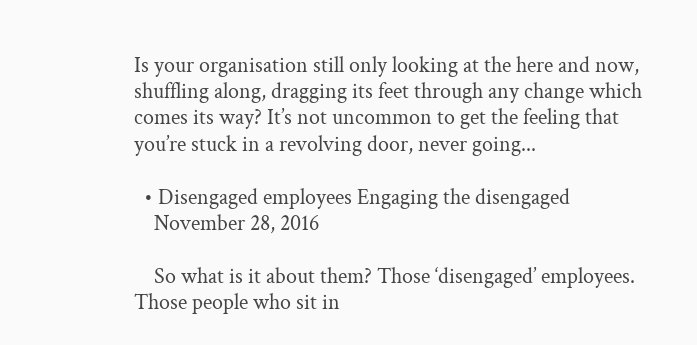Is your organisation still only looking at the here and now, shuffling along, dragging its feet through any change which comes its way? It’s not uncommon to get the feeling that you’re stuck in a revolving door, never going...

  • Disengaged employees Engaging the disengaged
    November 28, 2016

    So what is it about them? Those ‘disengaged’ employees. Those people who sit in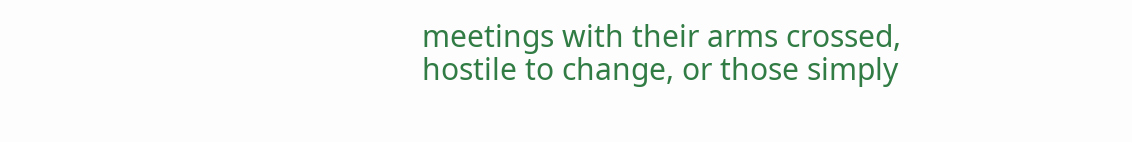meetings with their arms crossed, hostile to change, or those simply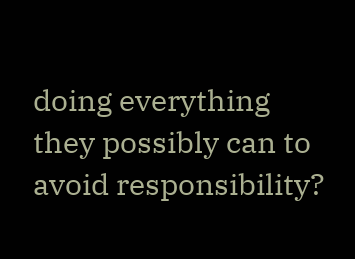doing everything they possibly can to avoid responsibility?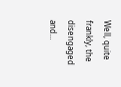Well, quite frankly, the disengaged and...